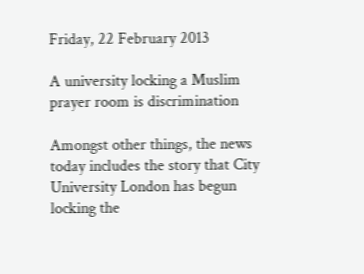Friday, 22 February 2013

A university locking a Muslim prayer room is discrimination

Amongst other things, the news today includes the story that City University London has begun locking the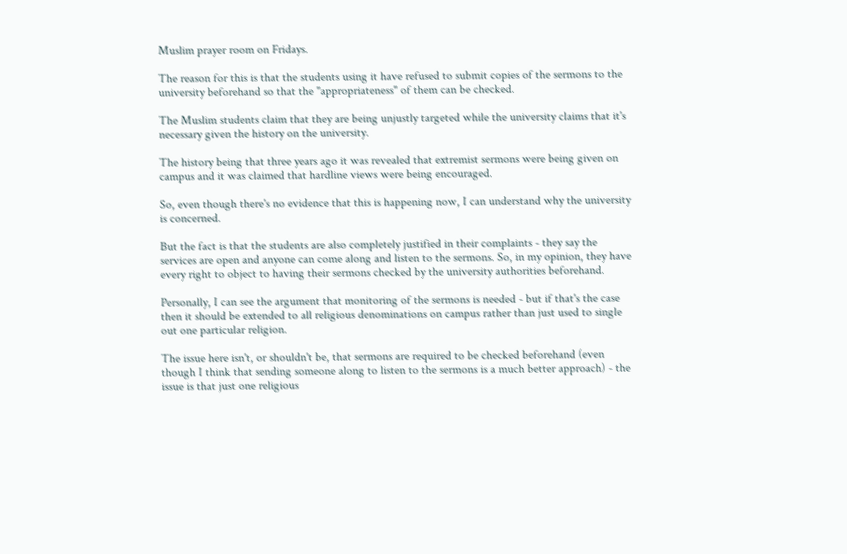Muslim prayer room on Fridays.

The reason for this is that the students using it have refused to submit copies of the sermons to the university beforehand so that the "appropriateness" of them can be checked.

The Muslim students claim that they are being unjustly targeted while the university claims that it's necessary given the history on the university.

The history being that three years ago it was revealed that extremist sermons were being given on campus and it was claimed that hardline views were being encouraged.

So, even though there's no evidence that this is happening now, I can understand why the university is concerned.

But the fact is that the students are also completely justified in their complaints - they say the services are open and anyone can come along and listen to the sermons. So, in my opinion, they have every right to object to having their sermons checked by the university authorities beforehand.

Personally, I can see the argument that monitoring of the sermons is needed - but if that's the case then it should be extended to all religious denominations on campus rather than just used to single out one particular religion.

The issue here isn't, or shouldn't be, that sermons are required to be checked beforehand (even though I think that sending someone along to listen to the sermons is a much better approach) - the issue is that just one religious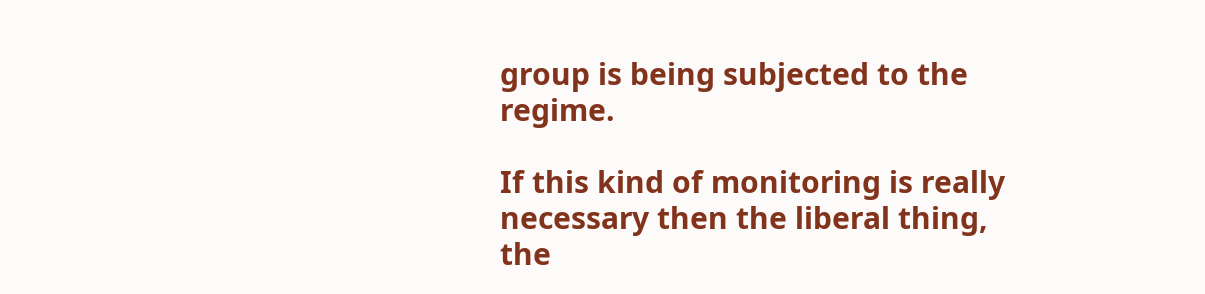group is being subjected to the regime.

If this kind of monitoring is really necessary then the liberal thing, the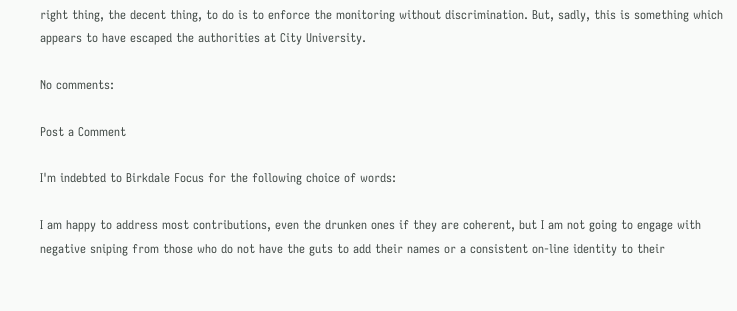right thing, the decent thing, to do is to enforce the monitoring without discrimination. But, sadly, this is something which appears to have escaped the authorities at City University.

No comments:

Post a Comment

I'm indebted to Birkdale Focus for the following choice of words:

I am happy to address most contributions, even the drunken ones if they are coherent, but I am not going to engage with negative sniping from those who do not have the guts to add their names or a consistent on-line identity to their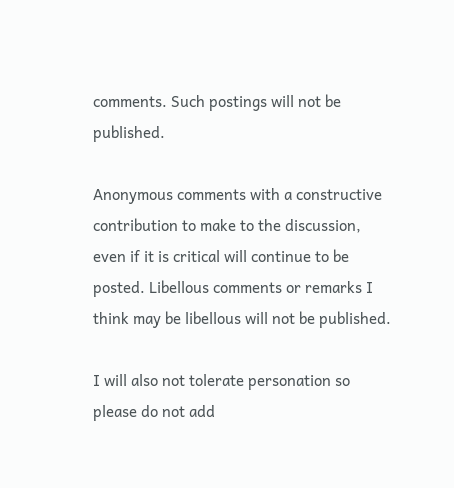comments. Such postings will not be published.

Anonymous comments with a constructive contribution to make to the discussion, even if it is critical will continue to be posted. Libellous comments or remarks I think may be libellous will not be published.

I will also not tolerate personation so please do not add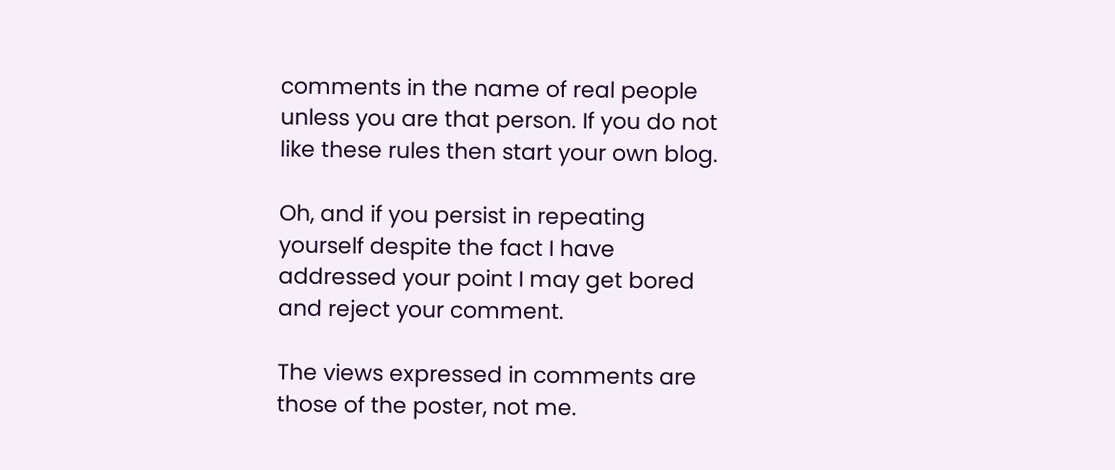comments in the name of real people unless you are that person. If you do not like these rules then start your own blog.

Oh, and if you persist in repeating yourself despite the fact I have addressed your point I may get bored and reject your comment.

The views expressed in comments are those of the poster, not me.